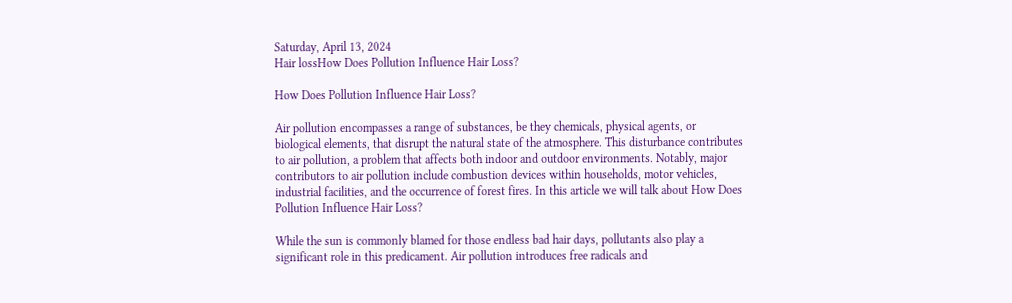Saturday, April 13, 2024
Hair lossHow Does Pollution Influence Hair Loss?

How Does Pollution Influence Hair Loss?

Air pollution encompasses a range of substances, be they chemicals, physical agents, or biological elements, that disrupt the natural state of the atmosphere. This disturbance contributes to air pollution, a problem that affects both indoor and outdoor environments. Notably, major contributors to air pollution include combustion devices within households, motor vehicles, industrial facilities, and the occurrence of forest fires. In this article we will talk about How Does Pollution Influence Hair Loss?

While the sun is commonly blamed for those endless bad hair days, pollutants also play a significant role in this predicament. Air pollution introduces free radicals and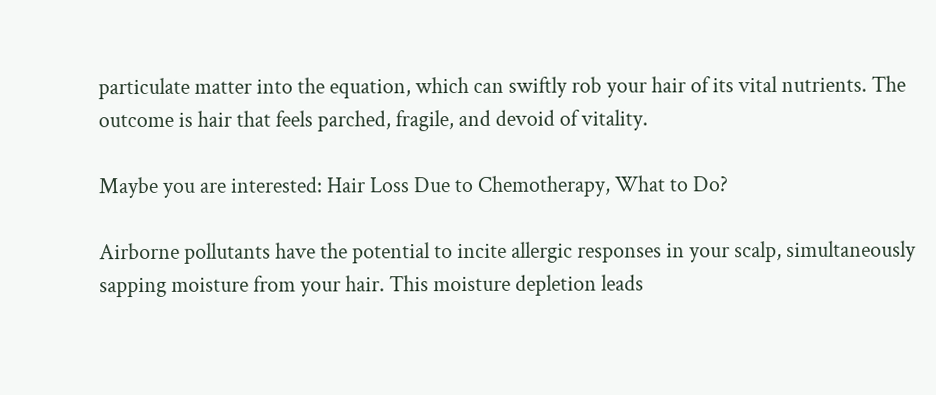particulate matter into the equation, which can swiftly rob your hair of its vital nutrients. The outcome is hair that feels parched, fragile, and devoid of vitality.

Maybe you are interested: Hair Loss Due to Chemotherapy, What to Do?

Airborne pollutants have the potential to incite allergic responses in your scalp, simultaneously sapping moisture from your hair. This moisture depletion leads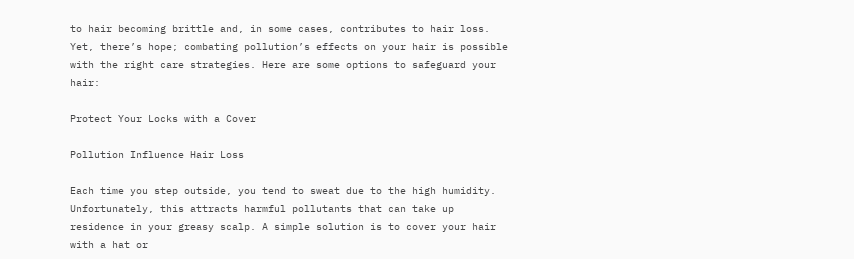to hair becoming brittle and, in some cases, contributes to hair loss. Yet, there’s hope; combating pollution’s effects on your hair is possible with the right care strategies. Here are some options to safeguard your hair:

Protect Your Locks with a Cover

Pollution Influence Hair Loss

Each time you step outside, you tend to sweat due to the high humidity. Unfortunately, this attracts harmful pollutants that can take up residence in your greasy scalp. A simple solution is to cover your hair with a hat or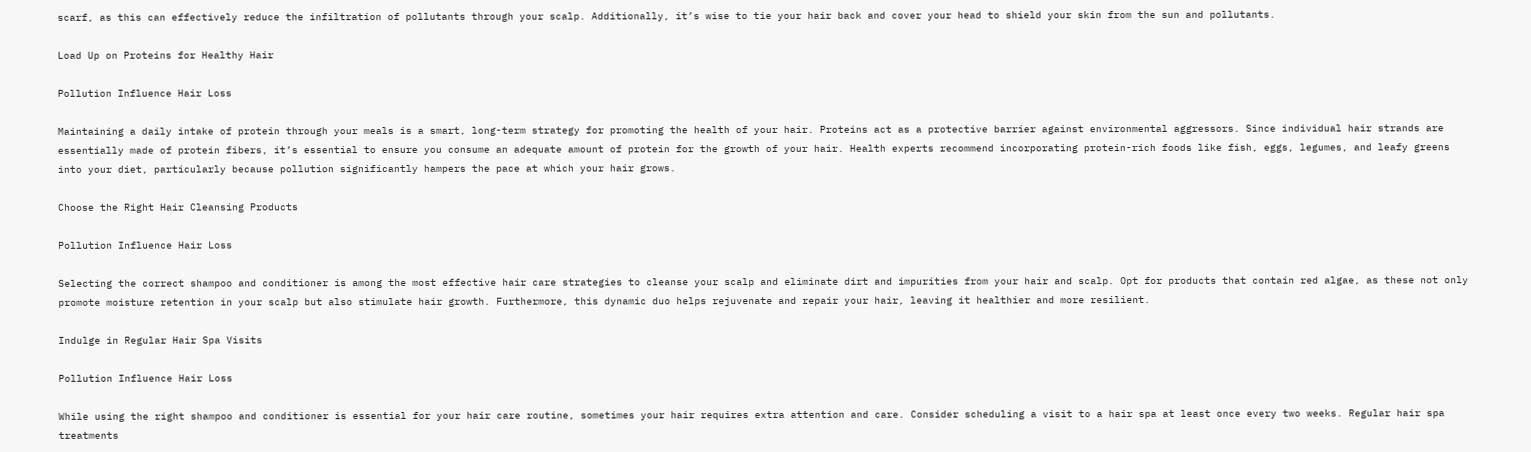scarf, as this can effectively reduce the infiltration of pollutants through your scalp. Additionally, it’s wise to tie your hair back and cover your head to shield your skin from the sun and pollutants.

Load Up on Proteins for Healthy Hair

Pollution Influence Hair Loss

Maintaining a daily intake of protein through your meals is a smart, long-term strategy for promoting the health of your hair. Proteins act as a protective barrier against environmental aggressors. Since individual hair strands are essentially made of protein fibers, it’s essential to ensure you consume an adequate amount of protein for the growth of your hair. Health experts recommend incorporating protein-rich foods like fish, eggs, legumes, and leafy greens into your diet, particularly because pollution significantly hampers the pace at which your hair grows.

Choose the Right Hair Cleansing Products

Pollution Influence Hair Loss

Selecting the correct shampoo and conditioner is among the most effective hair care strategies to cleanse your scalp and eliminate dirt and impurities from your hair and scalp. Opt for products that contain red algae, as these not only promote moisture retention in your scalp but also stimulate hair growth. Furthermore, this dynamic duo helps rejuvenate and repair your hair, leaving it healthier and more resilient.

Indulge in Regular Hair Spa Visits

Pollution Influence Hair Loss

While using the right shampoo and conditioner is essential for your hair care routine, sometimes your hair requires extra attention and care. Consider scheduling a visit to a hair spa at least once every two weeks. Regular hair spa treatments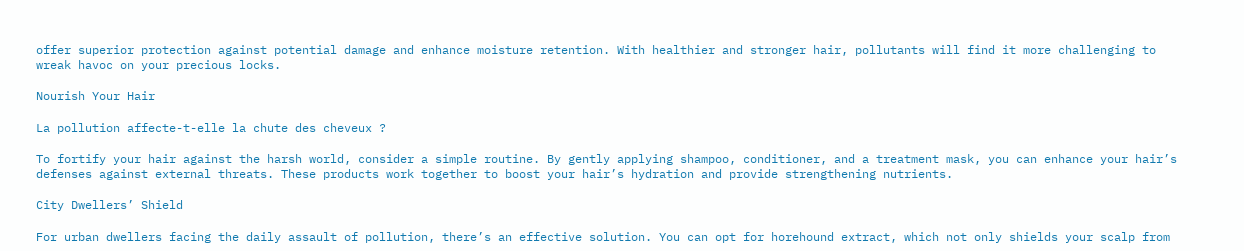offer superior protection against potential damage and enhance moisture retention. With healthier and stronger hair, pollutants will find it more challenging to wreak havoc on your precious locks.

Nourish Your Hair

La pollution affecte-t-elle la chute des cheveux ?

To fortify your hair against the harsh world, consider a simple routine. By gently applying shampoo, conditioner, and a treatment mask, you can enhance your hair’s defenses against external threats. These products work together to boost your hair’s hydration and provide strengthening nutrients.

City Dwellers’ Shield

For urban dwellers facing the daily assault of pollution, there’s an effective solution. You can opt for horehound extract, which not only shields your scalp from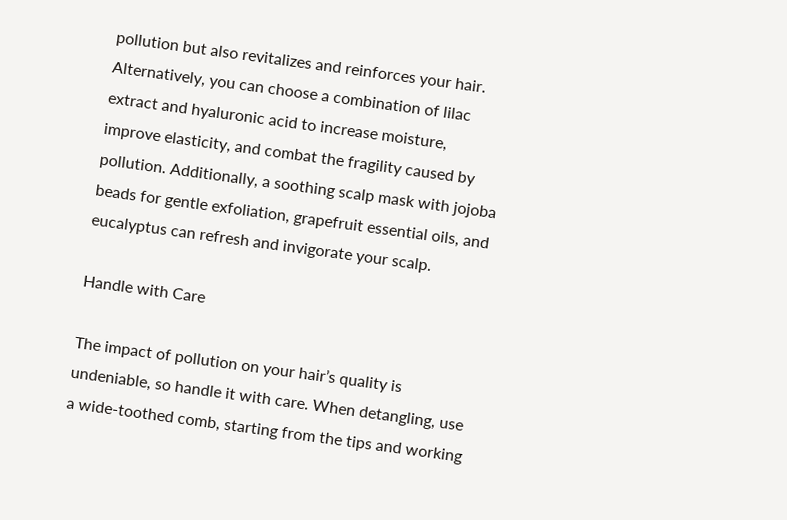pollution but also revitalizes and reinforces your hair. Alternatively, you can choose a combination of lilac extract and hyaluronic acid to increase moisture, improve elasticity, and combat the fragility caused by pollution. Additionally, a soothing scalp mask with jojoba beads for gentle exfoliation, grapefruit essential oils, and eucalyptus can refresh and invigorate your scalp.

Handle with Care

The impact of pollution on your hair’s quality is undeniable, so handle it with care. When detangling, use a wide-toothed comb, starting from the tips and working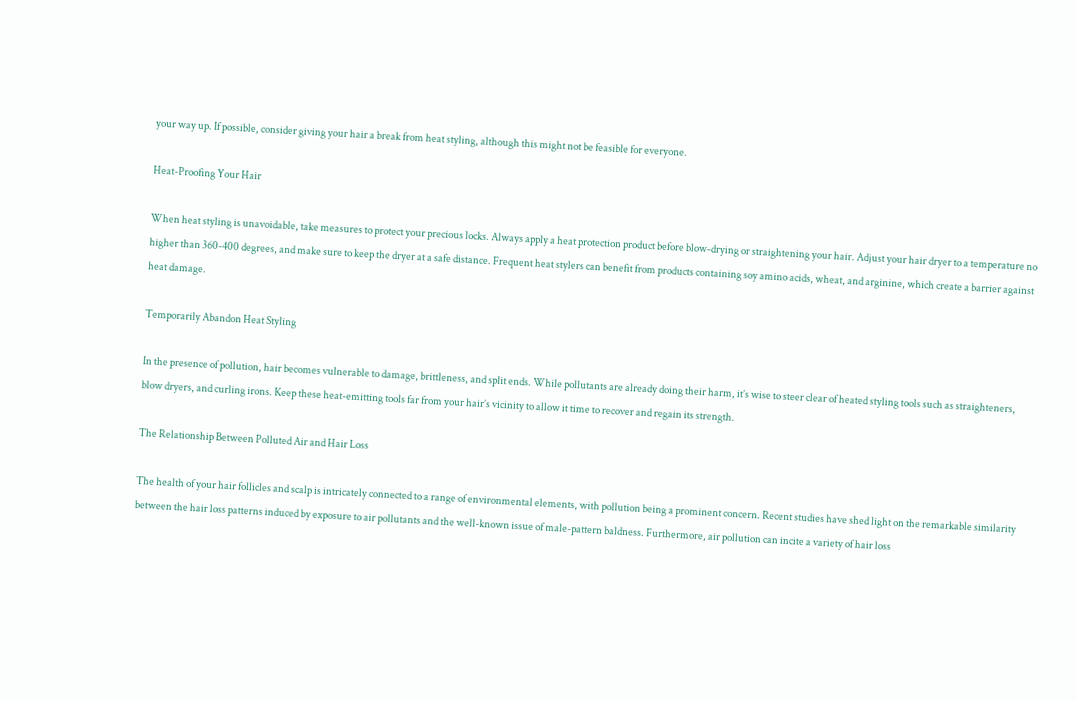your way up. If possible, consider giving your hair a break from heat styling, although this might not be feasible for everyone.

Heat-Proofing Your Hair

When heat styling is unavoidable, take measures to protect your precious locks. Always apply a heat protection product before blow-drying or straightening your hair. Adjust your hair dryer to a temperature no higher than 360-400 degrees, and make sure to keep the dryer at a safe distance. Frequent heat stylers can benefit from products containing soy amino acids, wheat, and arginine, which create a barrier against heat damage.

Temporarily Abandon Heat Styling

In the presence of pollution, hair becomes vulnerable to damage, brittleness, and split ends. While pollutants are already doing their harm, it’s wise to steer clear of heated styling tools such as straighteners, blow dryers, and curling irons. Keep these heat-emitting tools far from your hair’s vicinity to allow it time to recover and regain its strength.

The Relationship Between Polluted Air and Hair Loss

The health of your hair follicles and scalp is intricately connected to a range of environmental elements, with pollution being a prominent concern. Recent studies have shed light on the remarkable similarity between the hair loss patterns induced by exposure to air pollutants and the well-known issue of male-pattern baldness. Furthermore, air pollution can incite a variety of hair loss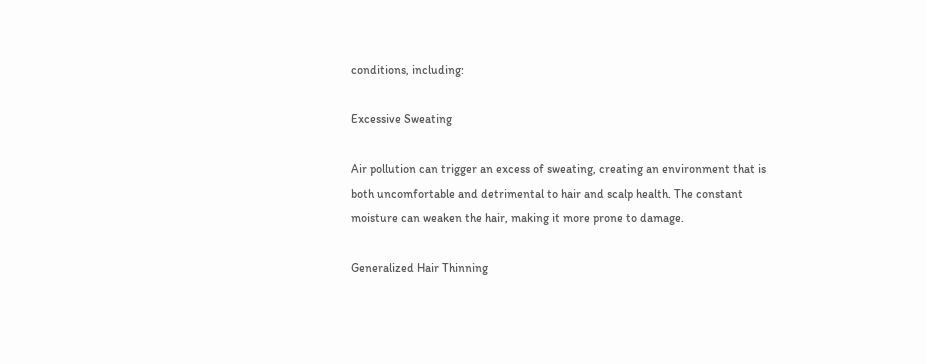conditions, including:

Excessive Sweating

Air pollution can trigger an excess of sweating, creating an environment that is both uncomfortable and detrimental to hair and scalp health. The constant moisture can weaken the hair, making it more prone to damage.

Generalized Hair Thinning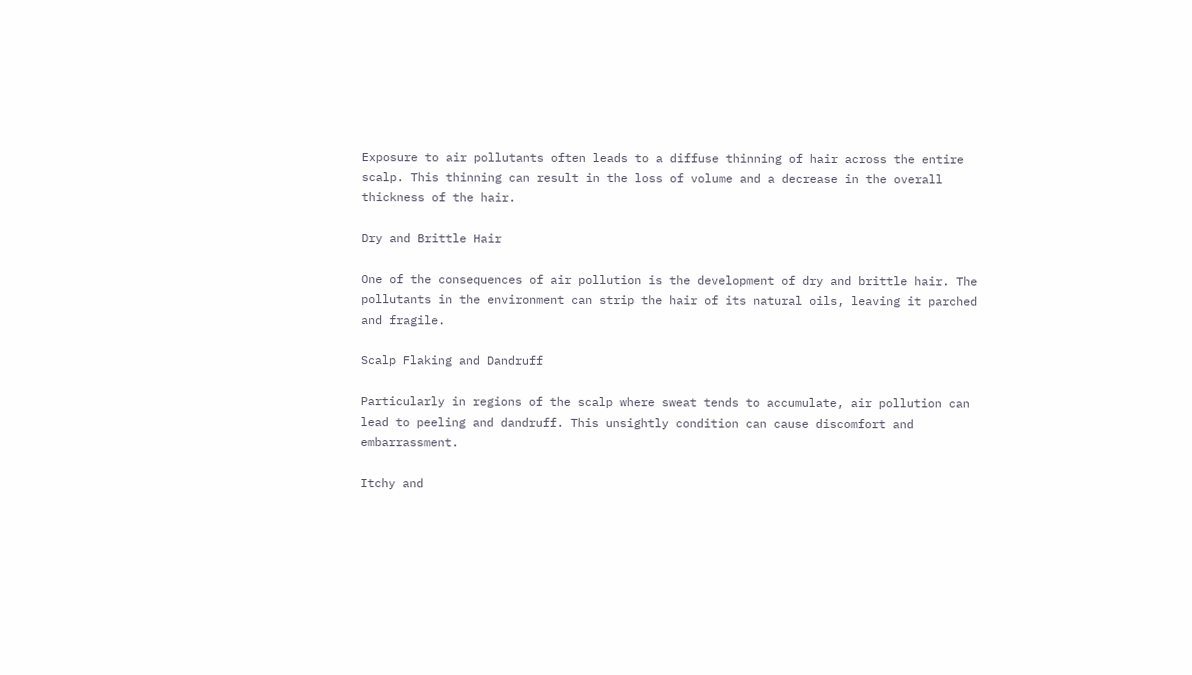Exposure to air pollutants often leads to a diffuse thinning of hair across the entire scalp. This thinning can result in the loss of volume and a decrease in the overall thickness of the hair.

Dry and Brittle Hair

One of the consequences of air pollution is the development of dry and brittle hair. The pollutants in the environment can strip the hair of its natural oils, leaving it parched and fragile.

Scalp Flaking and Dandruff

Particularly in regions of the scalp where sweat tends to accumulate, air pollution can lead to peeling and dandruff. This unsightly condition can cause discomfort and embarrassment.

Itchy and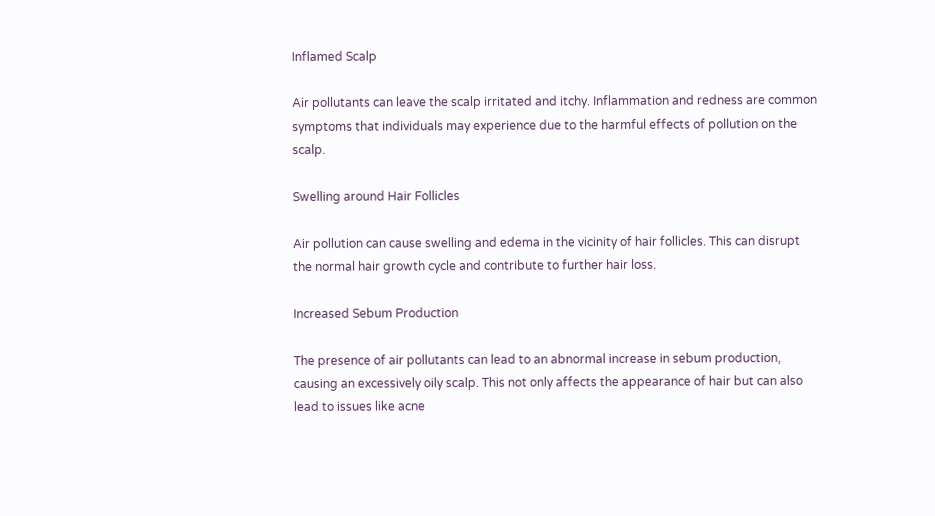Inflamed Scalp

Air pollutants can leave the scalp irritated and itchy. Inflammation and redness are common symptoms that individuals may experience due to the harmful effects of pollution on the scalp.

Swelling around Hair Follicles

Air pollution can cause swelling and edema in the vicinity of hair follicles. This can disrupt the normal hair growth cycle and contribute to further hair loss.

Increased Sebum Production

The presence of air pollutants can lead to an abnormal increase in sebum production, causing an excessively oily scalp. This not only affects the appearance of hair but can also lead to issues like acne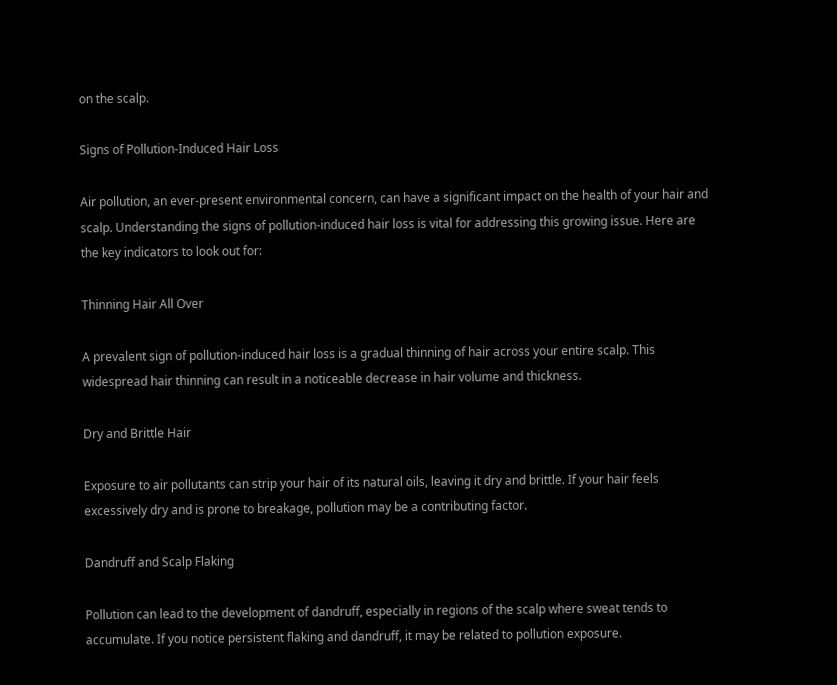on the scalp.

Signs of Pollution-Induced Hair Loss

Air pollution, an ever-present environmental concern, can have a significant impact on the health of your hair and scalp. Understanding the signs of pollution-induced hair loss is vital for addressing this growing issue. Here are the key indicators to look out for:

Thinning Hair All Over

A prevalent sign of pollution-induced hair loss is a gradual thinning of hair across your entire scalp. This widespread hair thinning can result in a noticeable decrease in hair volume and thickness.

Dry and Brittle Hair

Exposure to air pollutants can strip your hair of its natural oils, leaving it dry and brittle. If your hair feels excessively dry and is prone to breakage, pollution may be a contributing factor.

Dandruff and Scalp Flaking

Pollution can lead to the development of dandruff, especially in regions of the scalp where sweat tends to accumulate. If you notice persistent flaking and dandruff, it may be related to pollution exposure.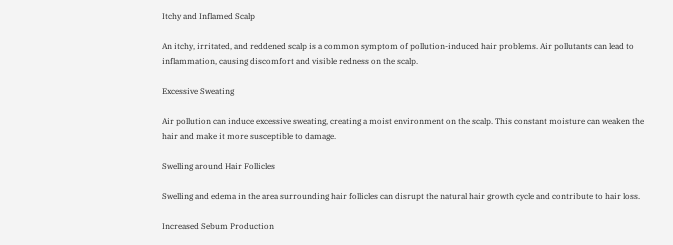Itchy and Inflamed Scalp

An itchy, irritated, and reddened scalp is a common symptom of pollution-induced hair problems. Air pollutants can lead to inflammation, causing discomfort and visible redness on the scalp.

Excessive Sweating

Air pollution can induce excessive sweating, creating a moist environment on the scalp. This constant moisture can weaken the hair and make it more susceptible to damage.

Swelling around Hair Follicles

Swelling and edema in the area surrounding hair follicles can disrupt the natural hair growth cycle and contribute to hair loss.

Increased Sebum Production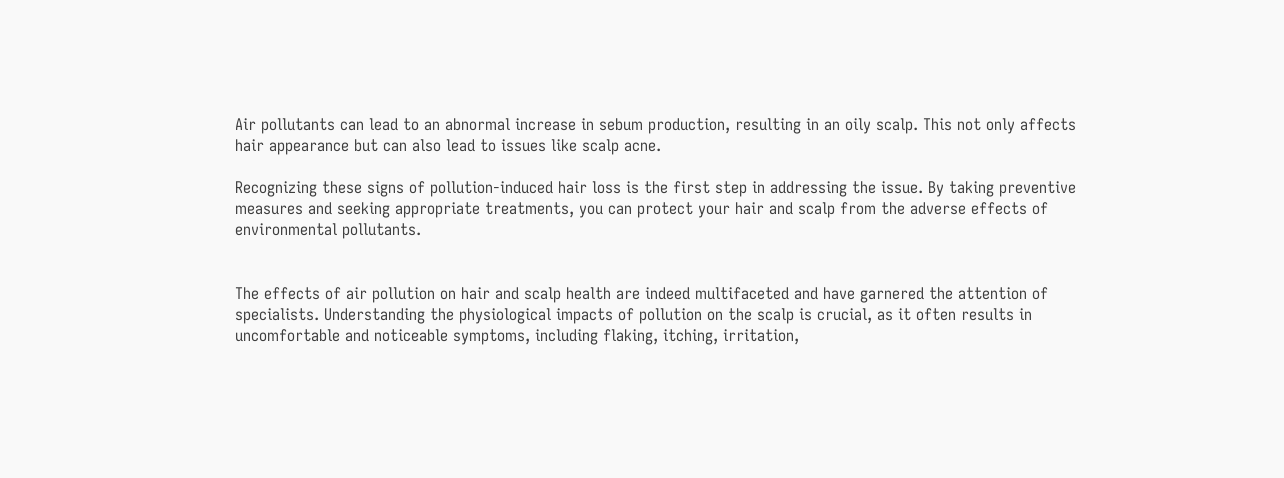Air pollutants can lead to an abnormal increase in sebum production, resulting in an oily scalp. This not only affects hair appearance but can also lead to issues like scalp acne.

Recognizing these signs of pollution-induced hair loss is the first step in addressing the issue. By taking preventive measures and seeking appropriate treatments, you can protect your hair and scalp from the adverse effects of environmental pollutants.


The effects of air pollution on hair and scalp health are indeed multifaceted and have garnered the attention of specialists. Understanding the physiological impacts of pollution on the scalp is crucial, as it often results in uncomfortable and noticeable symptoms, including flaking, itching, irritation,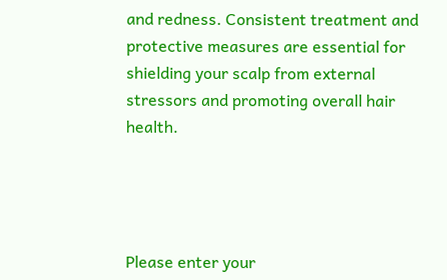and redness. Consistent treatment and protective measures are essential for shielding your scalp from external stressors and promoting overall hair health.




Please enter your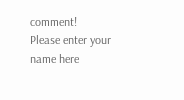comment!
Please enter your name here